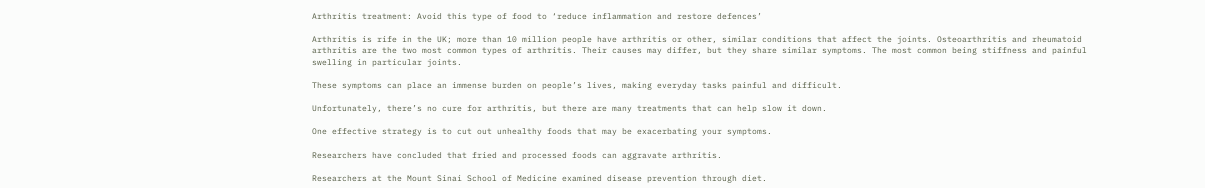Arthritis treatment: Avoid this type of food to ‘reduce inflammation and restore defences’

Arthritis is rife in the UK; more than 10 million people have arthritis or other, similar conditions that affect the joints. Osteoarthritis and rheumatoid arthritis are the two most common types of arthritis. Their causes may differ, but they share similar symptoms. The most common being stiffness and painful swelling in particular joints.

These symptoms can place an immense burden on people’s lives, making everyday tasks painful and difficult.

Unfortunately, there’s no cure for arthritis, but there are many treatments that can help slow it down.

One effective strategy is to cut out unhealthy foods that may be exacerbating your symptoms.

Researchers have concluded that fried and processed foods can aggravate arthritis.

Researchers at the Mount Sinai School of Medicine examined disease prevention through diet.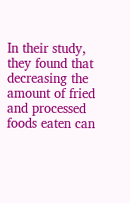In their study, they found that decreasing the amount of fried and processed foods eaten can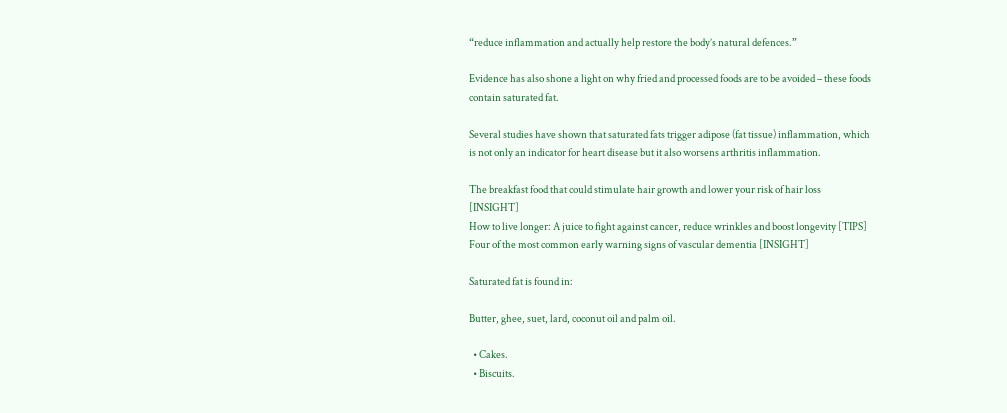“reduce inflammation and actually help restore the body’s natural defences.”

Evidence has also shone a light on why fried and processed foods are to be avoided – these foods contain saturated fat.

Several studies have shown that saturated fats trigger adipose (fat tissue) inflammation, which is not only an indicator for heart disease but it also worsens arthritis inflammation.

The breakfast food that could stimulate hair growth and lower your risk of hair loss [INSIGHT]
How to live longer: A juice to fight against cancer, reduce wrinkles and boost longevity [TIPS]
Four of the most common early warning signs of vascular dementia [INSIGHT]

Saturated fat is found in:

Butter, ghee, suet, lard, coconut oil and palm oil.

  • Cakes.
  • Biscuits.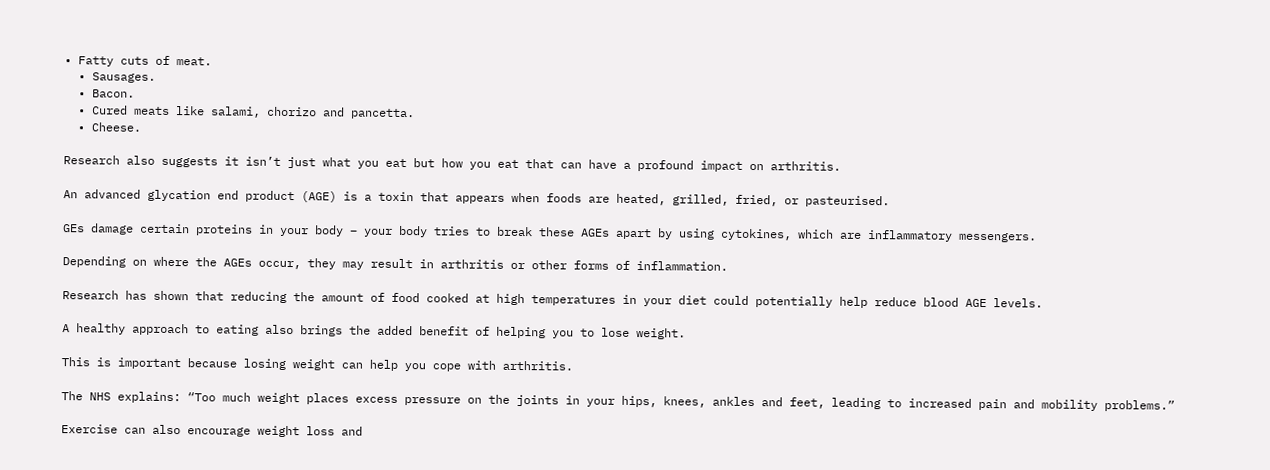• Fatty cuts of meat.
  • Sausages.
  • Bacon.
  • Cured meats like salami, chorizo and pancetta.
  • Cheese.

Research also suggests it isn’t just what you eat but how you eat that can have a profound impact on arthritis.

An advanced glycation end product (AGE) is a toxin that appears when foods are heated, grilled, fried, or pasteurised.

GEs damage certain proteins in your body – your body tries to break these AGEs apart by using cytokines, which are inflammatory messengers.

Depending on where the AGEs occur, they may result in arthritis or other forms of inflammation.

Research has shown that reducing the amount of food cooked at high temperatures in your diet could potentially help reduce blood AGE levels.

A healthy approach to eating also brings the added benefit of helping you to lose weight.

This is important because losing weight can help you cope with arthritis.

The NHS explains: “Too much weight places excess pressure on the joints in your hips, knees, ankles and feet, leading to increased pain and mobility problems.”

Exercise can also encourage weight loss and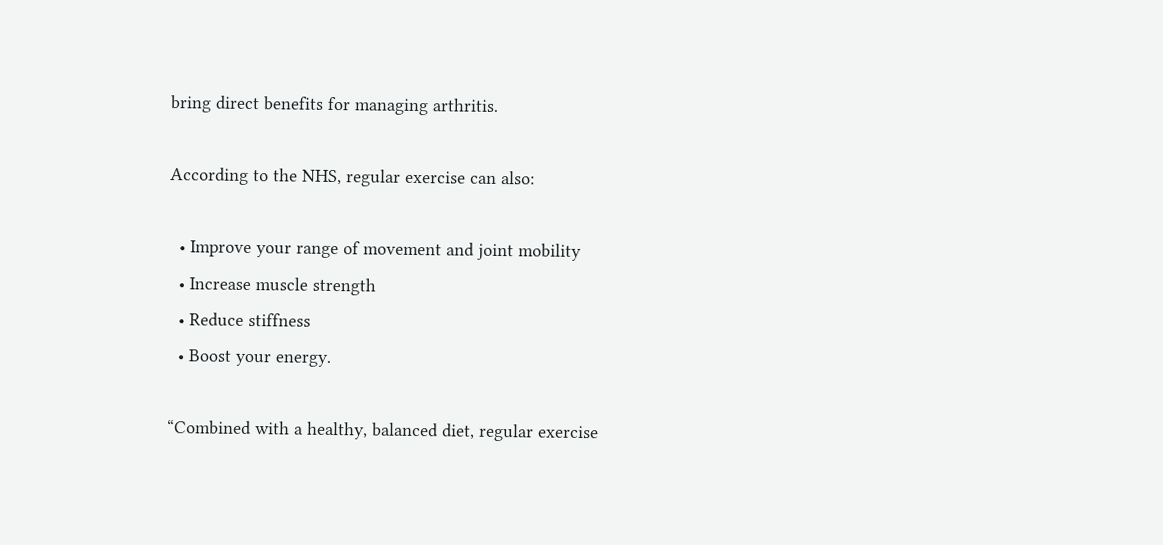bring direct benefits for managing arthritis.

According to the NHS, regular exercise can also:

  • Improve your range of movement and joint mobility
  • Increase muscle strength
  • Reduce stiffness
  • Boost your energy.

“Combined with a healthy, balanced diet, regular exercise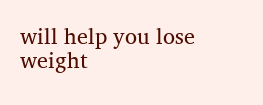will help you lose weight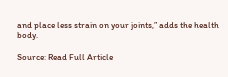and place less strain on your joints,” adds the health body.

Source: Read Full Article